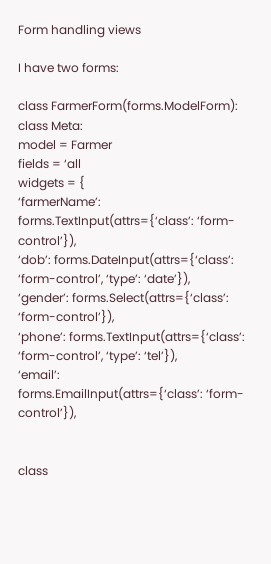Form handling views

I have two forms:

class FarmerForm(forms.ModelForm):
class Meta:
model = Farmer
fields = ‘all
widgets = {
‘farmerName’: forms.TextInput(attrs={‘class’: ‘form-control’}),
‘dob’: forms.DateInput(attrs={‘class’: ‘form-control’, ‘type’: ‘date’}),
‘gender’: forms.Select(attrs={‘class’: ‘form-control’}),
‘phone’: forms.TextInput(attrs={‘class’: ‘form-control’, ‘type’: ‘tel’}),
‘email’: forms.EmailInput(attrs={‘class’: ‘form-control’}),


class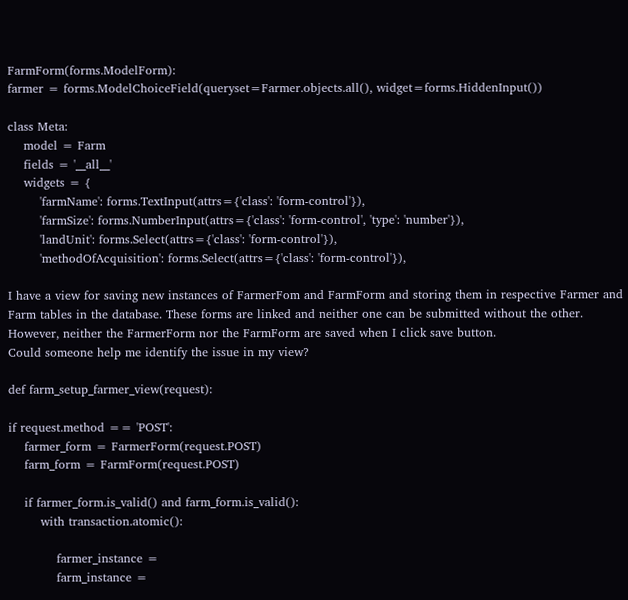FarmForm(forms.ModelForm):
farmer = forms.ModelChoiceField(queryset=Farmer.objects.all(), widget=forms.HiddenInput())

class Meta:
    model = Farm
    fields = '__all__'
    widgets = {
        'farmName': forms.TextInput(attrs={'class': 'form-control'}),
        'farmSize': forms.NumberInput(attrs={'class': 'form-control', 'type': 'number'}),
        'landUnit': forms.Select(attrs={'class': 'form-control'}),
        'methodOfAcquisition': forms.Select(attrs={'class': 'form-control'}),

I have a view for saving new instances of FarmerFom and FarmForm and storing them in respective Farmer and Farm tables in the database. These forms are linked and neither one can be submitted without the other. However, neither the FarmerForm nor the FarmForm are saved when I click save button.
Could someone help me identify the issue in my view?

def farm_setup_farmer_view(request):

if request.method == 'POST':
    farmer_form = FarmerForm(request.POST)
    farm_form = FarmForm(request.POST)

    if farmer_form.is_valid() and farm_form.is_valid():
        with transaction.atomic():

            farmer_instance =
            farm_instance =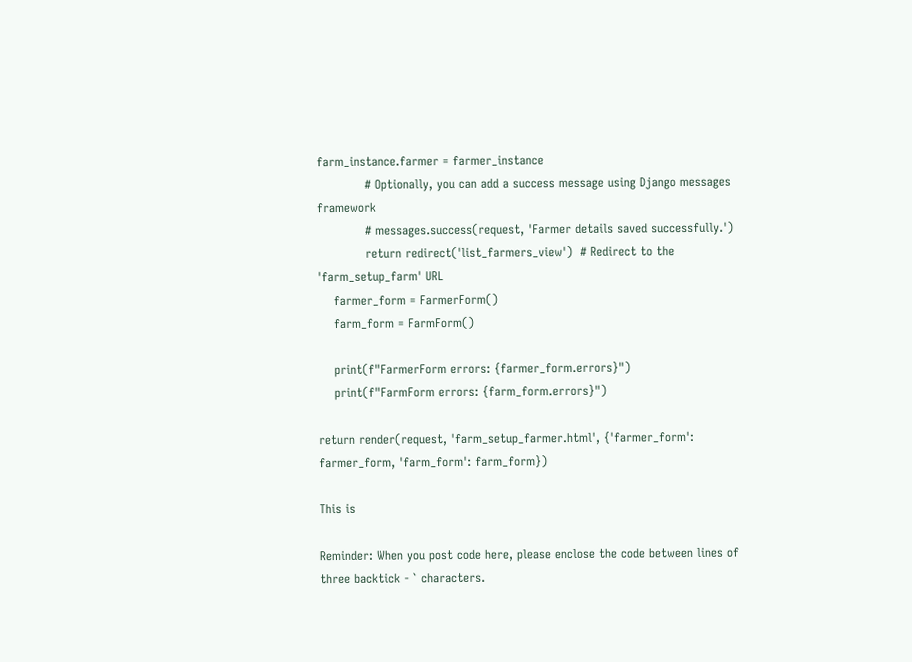farm_instance.farmer = farmer_instance
            # Optionally, you can add a success message using Django messages framework
            # messages.success(request, 'Farmer details saved successfully.')
            return redirect('list_farmers_view')  # Redirect to the 'farm_setup_farm' URL
    farmer_form = FarmerForm()
    farm_form = FarmForm()

    print(f"FarmerForm errors: {farmer_form.errors}")
    print(f"FarmForm errors: {farm_form.errors}")

return render(request, 'farm_setup_farmer.html', {'farmer_form': farmer_form, 'farm_form': farm_form})

This is

Reminder: When you post code here, please enclose the code between lines of three backtick - ` characters.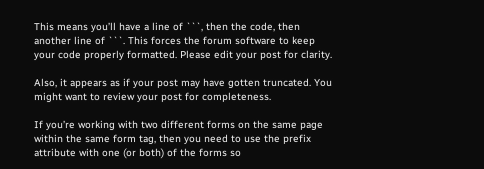This means you’ll have a line of ```, then the code, then another line of ```. This forces the forum software to keep your code properly formatted. Please edit your post for clarity.

Also, it appears as if your post may have gotten truncated. You might want to review your post for completeness.

If you’re working with two different forms on the same page within the same form tag, then you need to use the prefix attribute with one (or both) of the forms so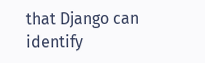that Django can identify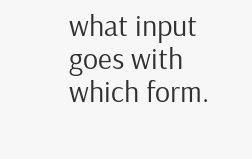what input goes with which form.